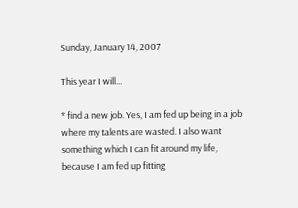Sunday, January 14, 2007

This year I will...

* find a new job. Yes, I am fed up being in a job where my talents are wasted. I also want something which I can fit around my life, because I am fed up fitting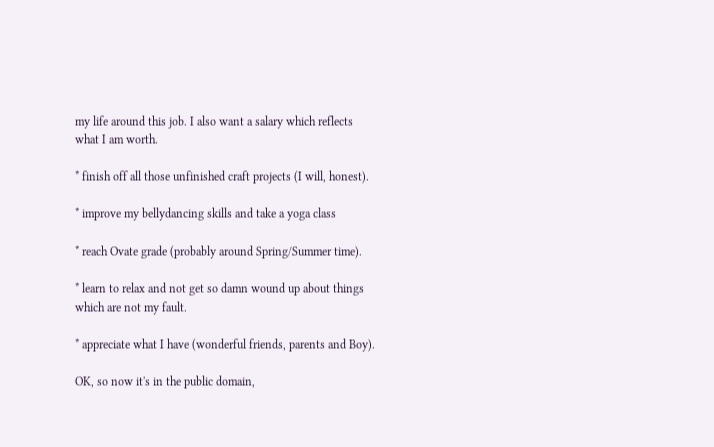my life around this job. I also want a salary which reflects what I am worth.

* finish off all those unfinished craft projects (I will, honest).

* improve my bellydancing skills and take a yoga class

* reach Ovate grade (probably around Spring/Summer time).

* learn to relax and not get so damn wound up about things which are not my fault.

* appreciate what I have (wonderful friends, parents and Boy).

OK, so now it's in the public domain,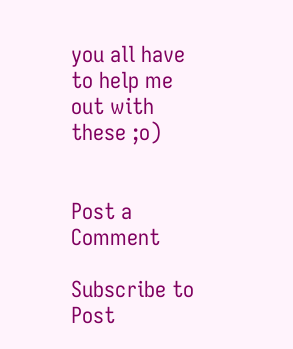you all have to help me out with these ;o)


Post a Comment

Subscribe to Post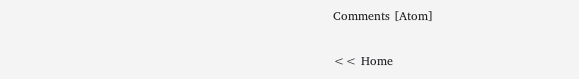Comments [Atom]

<< Home